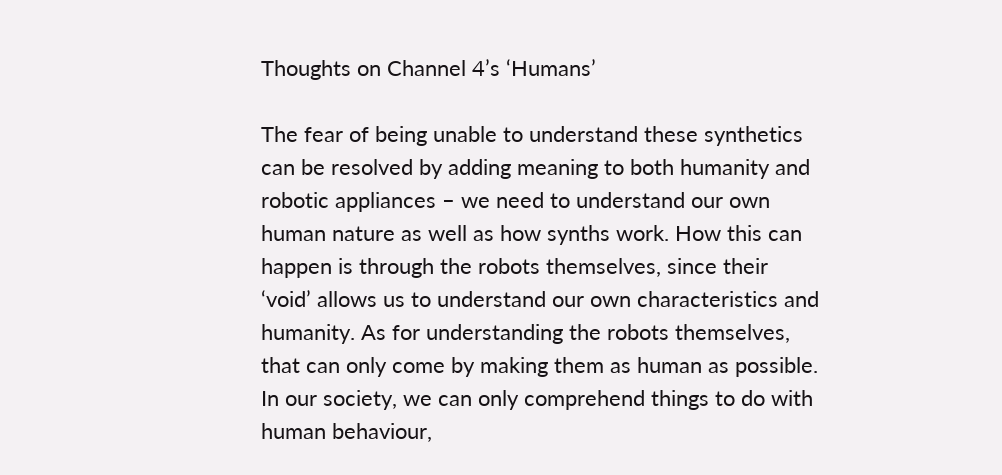Thoughts on Channel 4’s ‘Humans’

The fear of being unable to understand these synthetics can be resolved by adding meaning to both humanity and robotic appliances – we need to understand our own human nature as well as how synths work. How this can happen is through the robots themselves, since their ‘void’ allows us to understand our own characteristics and humanity. As for understanding the robots themselves, that can only come by making them as human as possible. In our society, we can only comprehend things to do with human behaviour,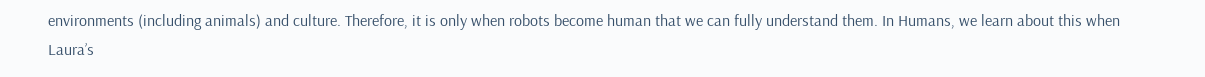environments (including animals) and culture. Therefore, it is only when robots become human that we can fully understand them. In Humans, we learn about this when Laura’s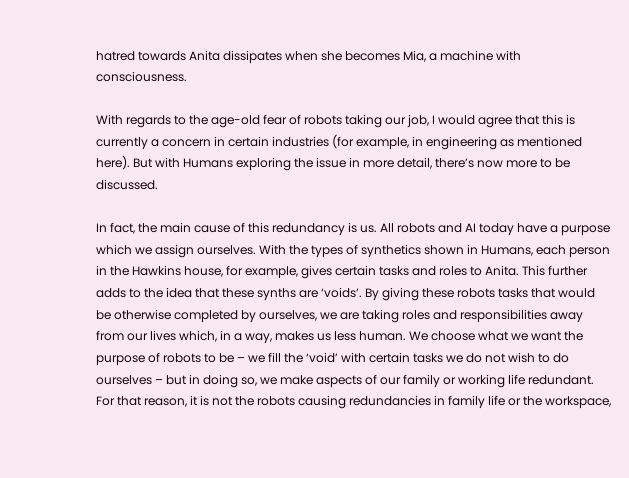hatred towards Anita dissipates when she becomes Mia, a machine with consciousness.

With regards to the age-old fear of robots taking our job, I would agree that this is currently a concern in certain industries (for example, in engineering as mentioned here). But with Humans exploring the issue in more detail, there’s now more to be discussed.

In fact, the main cause of this redundancy is us. All robots and AI today have a purpose which we assign ourselves. With the types of synthetics shown in Humans, each person in the Hawkins house, for example, gives certain tasks and roles to Anita. This further adds to the idea that these synths are ‘voids’. By giving these robots tasks that would be otherwise completed by ourselves, we are taking roles and responsibilities away from our lives which, in a way, makes us less human. We choose what we want the purpose of robots to be – we fill the ‘void’ with certain tasks we do not wish to do ourselves – but in doing so, we make aspects of our family or working life redundant. For that reason, it is not the robots causing redundancies in family life or the workspace,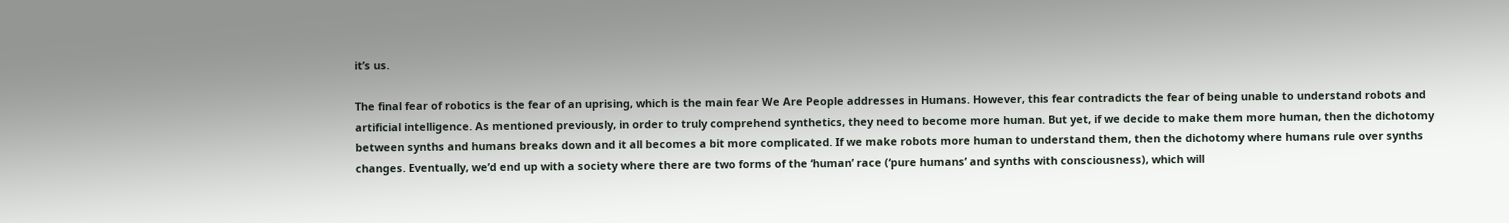it’s us.

The final fear of robotics is the fear of an uprising, which is the main fear We Are People addresses in Humans. However, this fear contradicts the fear of being unable to understand robots and artificial intelligence. As mentioned previously, in order to truly comprehend synthetics, they need to become more human. But yet, if we decide to make them more human, then the dichotomy between synths and humans breaks down and it all becomes a bit more complicated. If we make robots more human to understand them, then the dichotomy where humans rule over synths changes. Eventually, we’d end up with a society where there are two forms of the ‘human’ race (‘pure humans’ and synths with consciousness), which will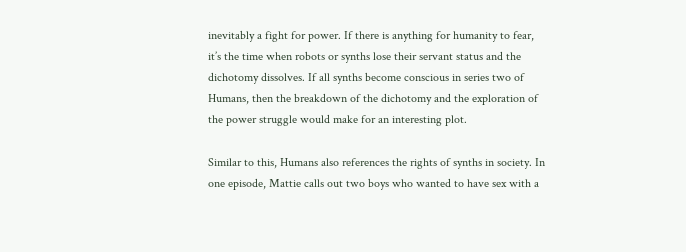inevitably a fight for power. If there is anything for humanity to fear, it’s the time when robots or synths lose their servant status and the dichotomy dissolves. If all synths become conscious in series two of Humans, then the breakdown of the dichotomy and the exploration of the power struggle would make for an interesting plot.

Similar to this, Humans also references the rights of synths in society. In one episode, Mattie calls out two boys who wanted to have sex with a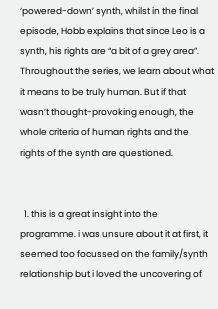‘powered-down’ synth, whilst in the final episode, Hobb explains that since Leo is a synth, his rights are “a bit of a grey area”. Throughout the series, we learn about what it means to be truly human. But if that wasn’t thought-provoking enough, the whole criteria of human rights and the rights of the synth are questioned.


  1. this is a great insight into the programme. i was unsure about it at first, it seemed too focussed on the family/synth relationship but i loved the uncovering of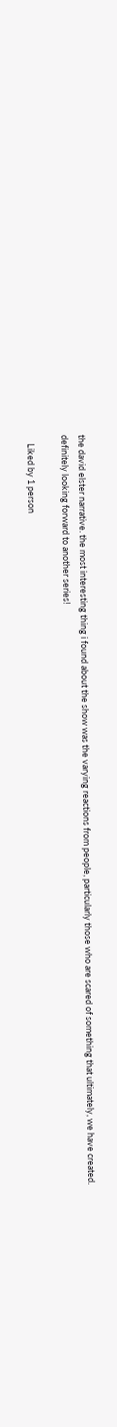the david elster narrative. the most interesting thing i found about the show was the varying reactions from people, particularly those who are scared of something that ultimately, we have created. definitely looking forward to another series!

    Liked by 1 person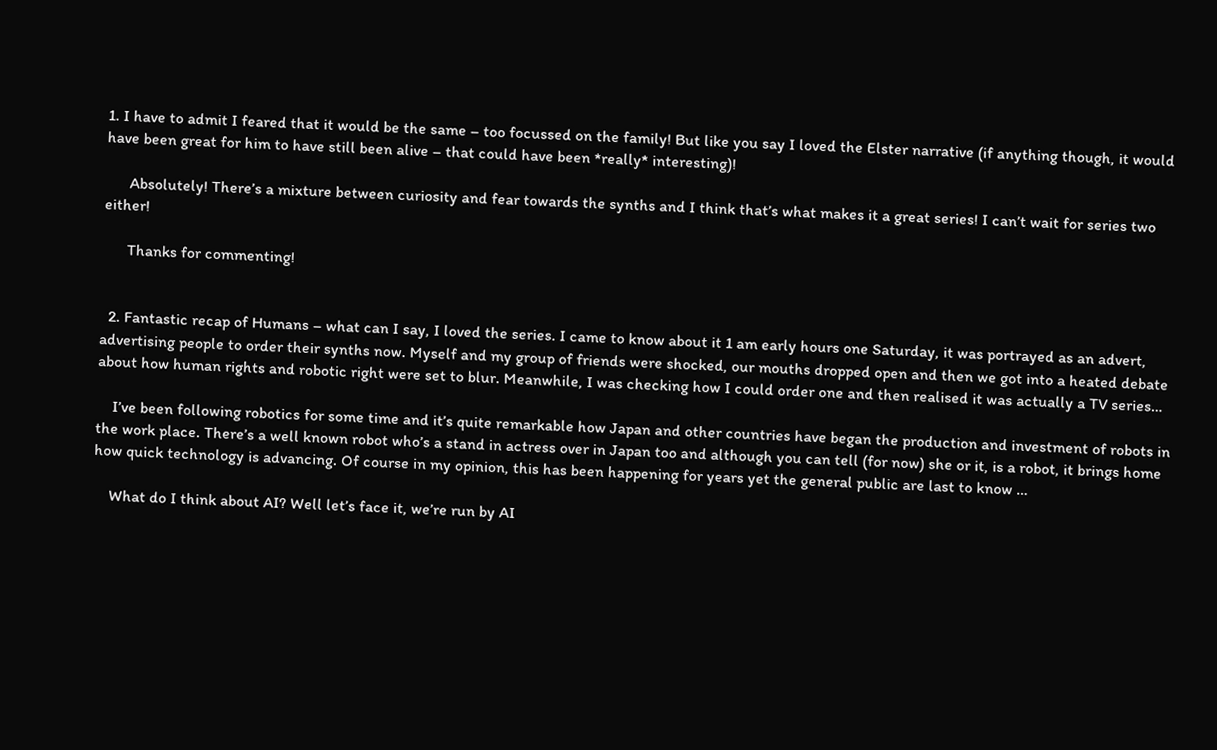1. I have to admit I feared that it would be the same – too focussed on the family! But like you say I loved the Elster narrative (if anything though, it would have been great for him to have still been alive – that could have been *really* interesting)!

      Absolutely! There’s a mixture between curiosity and fear towards the synths and I think that’s what makes it a great series! I can’t wait for series two either!

      Thanks for commenting!


  2. Fantastic recap of Humans – what can I say, I loved the series. I came to know about it 1 am early hours one Saturday, it was portrayed as an advert, advertising people to order their synths now. Myself and my group of friends were shocked, our mouths dropped open and then we got into a heated debate about how human rights and robotic right were set to blur. Meanwhile, I was checking how I could order one and then realised it was actually a TV series…

    I’ve been following robotics for some time and it’s quite remarkable how Japan and other countries have began the production and investment of robots in the work place. There’s a well known robot who’s a stand in actress over in Japan too and although you can tell (for now) she or it, is a robot, it brings home how quick technology is advancing. Of course in my opinion, this has been happening for years yet the general public are last to know …

    What do I think about AI? Well let’s face it, we’re run by AI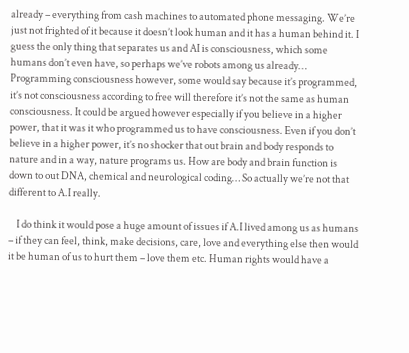already – everything from cash machines to automated phone messaging. We’re just not frighted of it because it doesn’t look human and it has a human behind it. I guess the only thing that separates us and AI is consciousness, which some humans don’t even have, so perhaps we’ve robots among us already… Programming consciousness however, some would say because it’s programmed, it’s not consciousness according to free will therefore it’s not the same as human consciousness. It could be argued however especially if you believe in a higher power, that it was it who programmed us to have consciousness. Even if you don’t believe in a higher power, it’s no shocker that out brain and body responds to nature and in a way, nature programs us. How are body and brain function is down to out DNA, chemical and neurological coding… So actually we’re not that different to A.I really.

    I do think it would pose a huge amount of issues if A.I lived among us as humans – if they can feel, think, make decisions, care, love and everything else then would it be human of us to hurt them – love them etc. Human rights would have a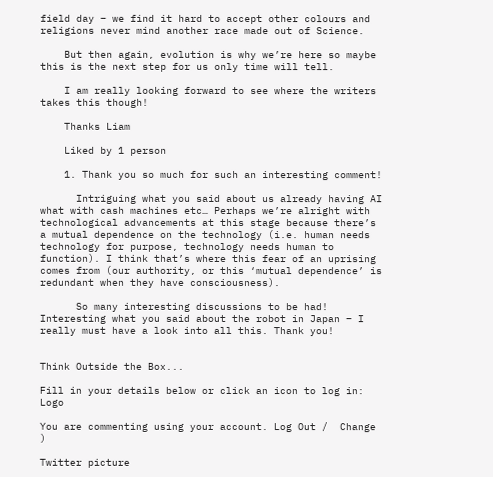field day – we find it hard to accept other colours and religions never mind another race made out of Science.

    But then again, evolution is why we’re here so maybe this is the next step for us only time will tell.

    I am really looking forward to see where the writers takes this though!

    Thanks Liam

    Liked by 1 person

    1. Thank you so much for such an interesting comment!

      Intriguing what you said about us already having AI what with cash machines etc… Perhaps we’re alright with technological advancements at this stage because there’s a mutual dependence on the technology (i.e. human needs technology for purpose, technology needs human to function). I think that’s where this fear of an uprising comes from (our authority, or this ‘mutual dependence’ is redundant when they have consciousness).

      So many interesting discussions to be had! Interesting what you said about the robot in Japan – I really must have a look into all this. Thank you!


Think Outside the Box...

Fill in your details below or click an icon to log in: Logo

You are commenting using your account. Log Out /  Change )

Twitter picture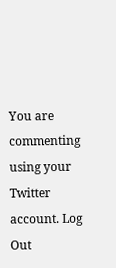You are commenting using your Twitter account. Log Out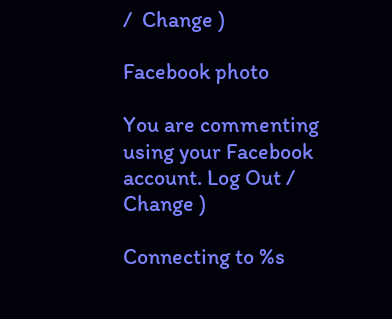/  Change )

Facebook photo

You are commenting using your Facebook account. Log Out /  Change )

Connecting to %s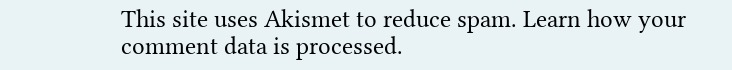This site uses Akismet to reduce spam. Learn how your comment data is processed.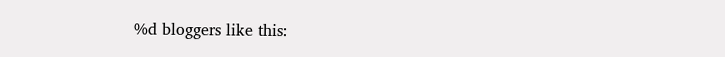%d bloggers like this: